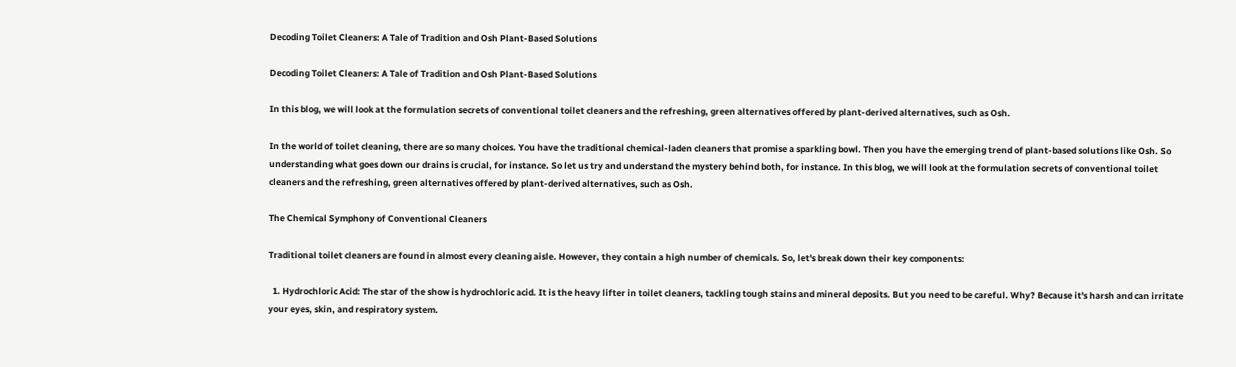Decoding Toilet Cleaners: A Tale of Tradition and Osh Plant-Based Solutions

Decoding Toilet Cleaners: A Tale of Tradition and Osh Plant-Based Solutions

In this blog, we will look at the formulation secrets of conventional toilet cleaners and the refreshing, green alternatives offered by plant-derived alternatives, such as Osh.

In the world of toilet cleaning, there are so many choices. You have the traditional chemical-laden cleaners that promise a sparkling bowl. Then you have the emerging trend of plant-based solutions like Osh. So understanding what goes down our drains is crucial, for instance. So let us try and understand the mystery behind both, for instance. In this blog, we will look at the formulation secrets of conventional toilet cleaners and the refreshing, green alternatives offered by plant-derived alternatives, such as Osh.

The Chemical Symphony of Conventional Cleaners

Traditional toilet cleaners are found in almost every cleaning aisle. However, they contain a high number of chemicals. So, let's break down their key components:

  1. Hydrochloric Acid: The star of the show is hydrochloric acid. It is the heavy lifter in toilet cleaners, tackling tough stains and mineral deposits. But you need to be careful. Why? Because it's harsh and can irritate your eyes, skin, and respiratory system.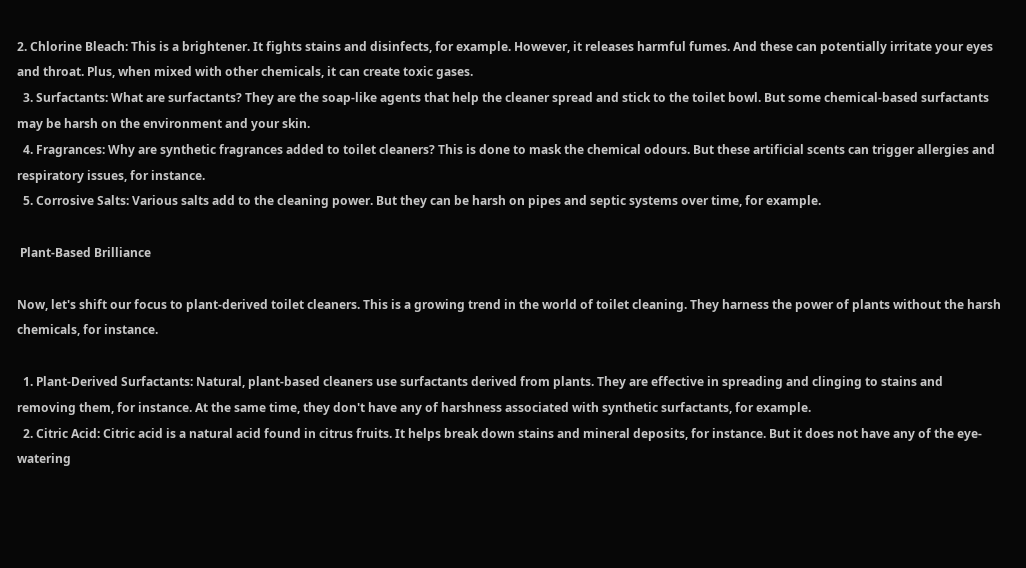2. Chlorine Bleach: This is a brightener. It fights stains and disinfects, for example. However, it releases harmful fumes. And these can potentially irritate your eyes and throat. Plus, when mixed with other chemicals, it can create toxic gases.
  3. Surfactants: What are surfactants? They are the soap-like agents that help the cleaner spread and stick to the toilet bowl. But some chemical-based surfactants may be harsh on the environment and your skin.
  4. Fragrances: Why are synthetic fragrances added to toilet cleaners? This is done to mask the chemical odours. But these artificial scents can trigger allergies and respiratory issues, for instance.
  5. Corrosive Salts: Various salts add to the cleaning power. But they can be harsh on pipes and septic systems over time, for example.

 Plant-Based Brilliance

Now, let's shift our focus to plant-derived toilet cleaners. This is a growing trend in the world of toilet cleaning. They harness the power of plants without the harsh chemicals, for instance.

  1. Plant-Derived Surfactants: Natural, plant-based cleaners use surfactants derived from plants. They are effective in spreading and clinging to stains and removing them, for instance. At the same time, they don't have any of harshness associated with synthetic surfactants, for example.
  2. Citric Acid: Citric acid is a natural acid found in citrus fruits. It helps break down stains and mineral deposits, for instance. But it does not have any of the eye-watering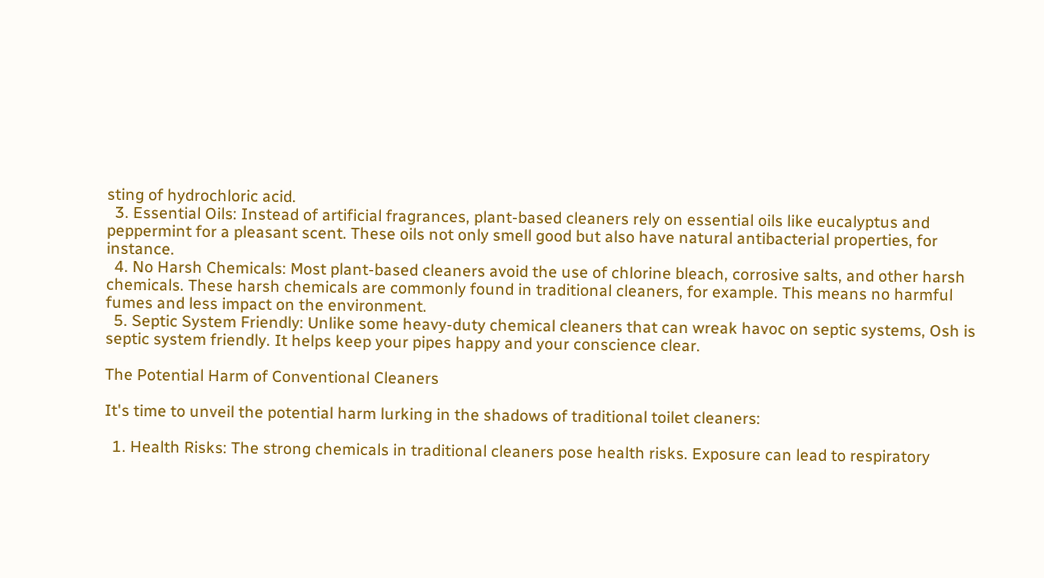sting of hydrochloric acid.
  3. Essential Oils: Instead of artificial fragrances, plant-based cleaners rely on essential oils like eucalyptus and peppermint for a pleasant scent. These oils not only smell good but also have natural antibacterial properties, for instance.
  4. No Harsh Chemicals: Most plant-based cleaners avoid the use of chlorine bleach, corrosive salts, and other harsh chemicals. These harsh chemicals are commonly found in traditional cleaners, for example. This means no harmful fumes and less impact on the environment.
  5. Septic System Friendly: Unlike some heavy-duty chemical cleaners that can wreak havoc on septic systems, Osh is septic system friendly. It helps keep your pipes happy and your conscience clear.

The Potential Harm of Conventional Cleaners

It's time to unveil the potential harm lurking in the shadows of traditional toilet cleaners:

  1. Health Risks: The strong chemicals in traditional cleaners pose health risks. Exposure can lead to respiratory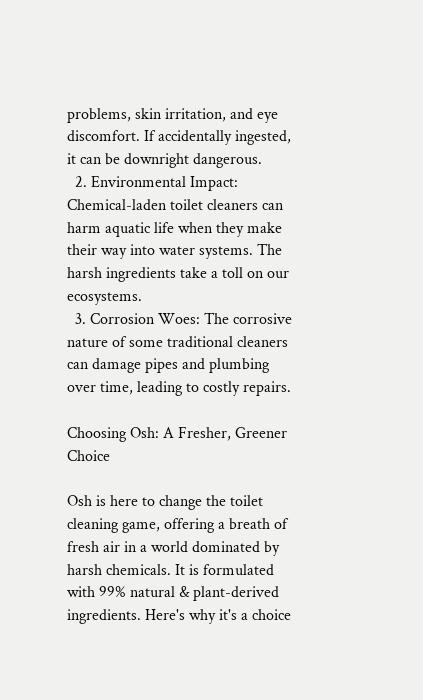problems, skin irritation, and eye discomfort. If accidentally ingested, it can be downright dangerous.
  2. Environmental Impact: Chemical-laden toilet cleaners can harm aquatic life when they make their way into water systems. The harsh ingredients take a toll on our ecosystems.
  3. Corrosion Woes: The corrosive nature of some traditional cleaners can damage pipes and plumbing over time, leading to costly repairs.

Choosing Osh: A Fresher, Greener Choice

Osh is here to change the toilet cleaning game, offering a breath of fresh air in a world dominated by harsh chemicals. It is formulated with 99% natural & plant-derived ingredients. Here's why it's a choice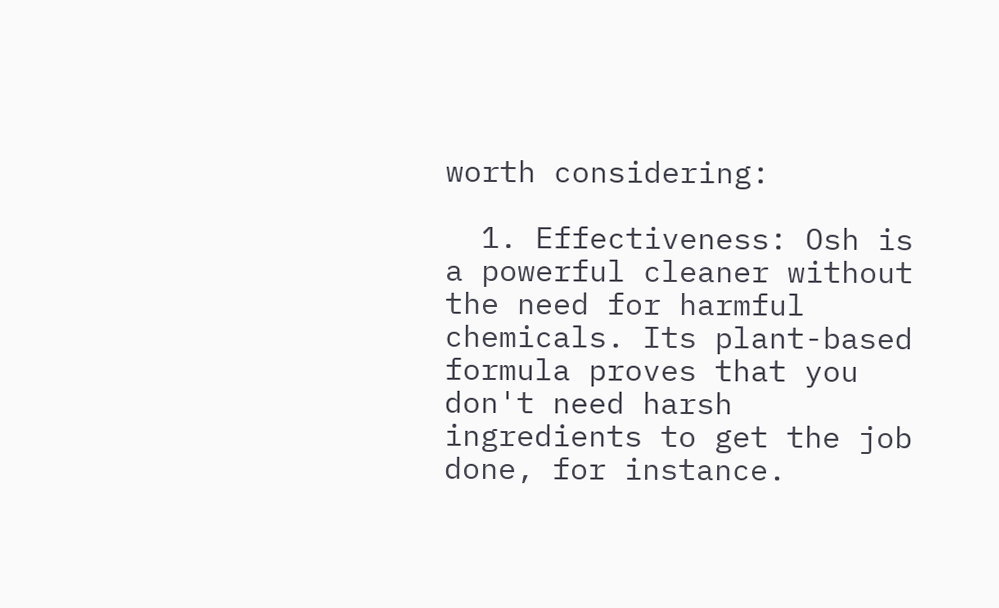worth considering:

  1. Effectiveness: Osh is a powerful cleaner without the need for harmful chemicals. Its plant-based formula proves that you don't need harsh ingredients to get the job done, for instance.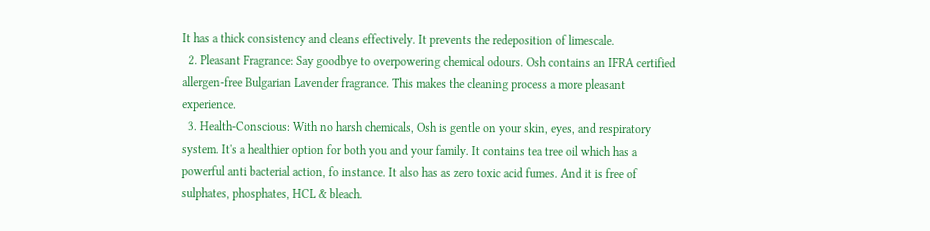It has a thick consistency and cleans effectively. It prevents the redeposition of limescale.
  2. Pleasant Fragrance: Say goodbye to overpowering chemical odours. Osh contains an IFRA certified allergen-free Bulgarian Lavender fragrance. This makes the cleaning process a more pleasant experience.
  3. Health-Conscious: With no harsh chemicals, Osh is gentle on your skin, eyes, and respiratory system. It's a healthier option for both you and your family. It contains tea tree oil which has a powerful anti bacterial action, fo instance. It also has as zero toxic acid fumes. And it is free of sulphates, phosphates, HCL & bleach.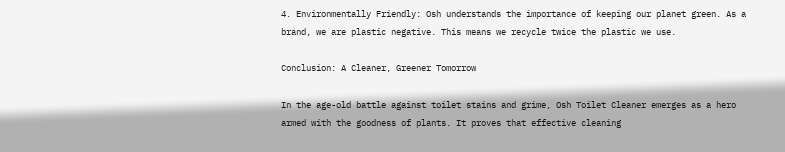4. Environmentally Friendly: Osh understands the importance of keeping our planet green. As a brand, we are plastic negative. This means we recycle twice the plastic we use.

Conclusion: A Cleaner, Greener Tomorrow

In the age-old battle against toilet stains and grime, Osh Toilet Cleaner emerges as a hero armed with the goodness of plants. It proves that effective cleaning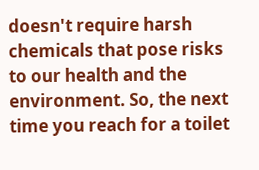doesn't require harsh chemicals that pose risks to our health and the environment. So, the next time you reach for a toilet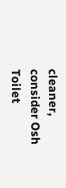cleaner, consider Osh Toilet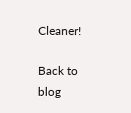Cleaner!

Back to blog